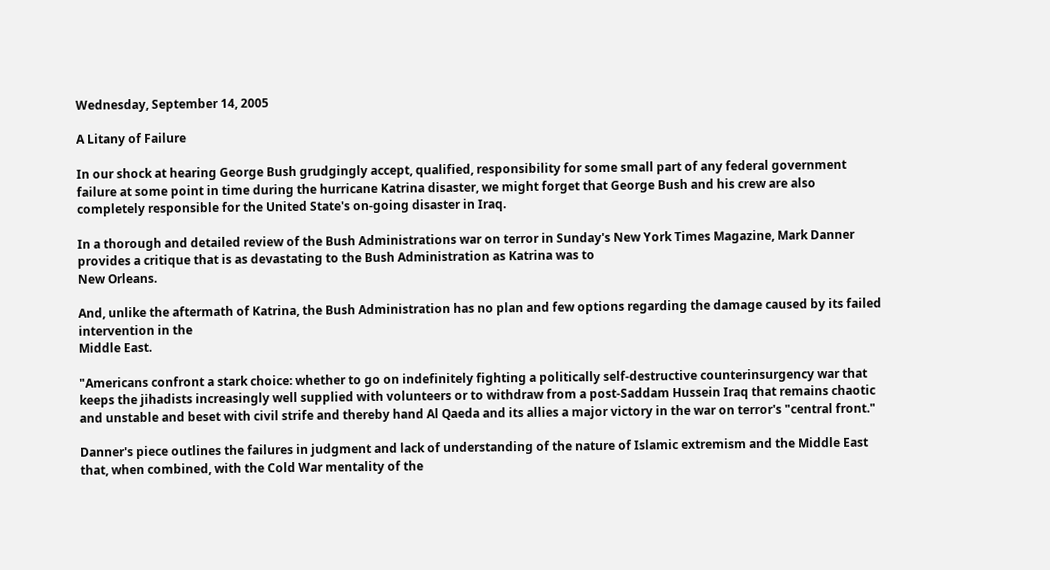Wednesday, September 14, 2005

A Litany of Failure

In our shock at hearing George Bush grudgingly accept, qualified, responsibility for some small part of any federal government failure at some point in time during the hurricane Katrina disaster, we might forget that George Bush and his crew are also completely responsible for the United State's on-going disaster in Iraq.

In a thorough and detailed review of the Bush Administrations war on terror in Sunday's New York Times Magazine, Mark Danner provides a critique that is as devastating to the Bush Administration as Katrina was to
New Orleans.

And, unlike the aftermath of Katrina, the Bush Administration has no plan and few options regarding the damage caused by its failed intervention in the
Middle East.

"Americans confront a stark choice: whether to go on indefinitely fighting a politically self-destructive counterinsurgency war that keeps the jihadists increasingly well supplied with volunteers or to withdraw from a post-Saddam Hussein Iraq that remains chaotic and unstable and beset with civil strife and thereby hand Al Qaeda and its allies a major victory in the war on terror's "central front."

Danner's piece outlines the failures in judgment and lack of understanding of the nature of Islamic extremism and the Middle East that, when combined, with the Cold War mentality of the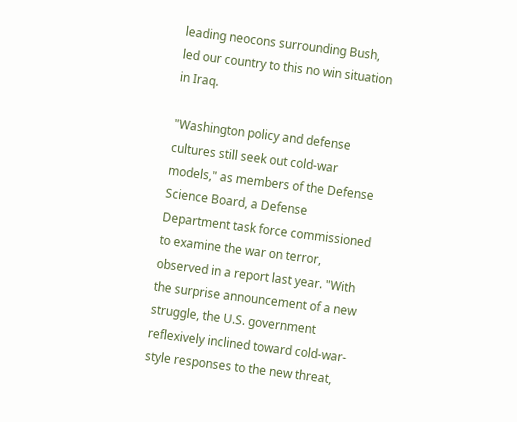leading neocons surrounding Bush, led our country to this no win situation in Iraq.

"Washington policy and defense cultures still seek out cold-war models," as members of the Defense Science Board, a Defense Department task force commissioned to examine the war on terror, observed in a report last year. "With the surprise announcement of a new struggle, the U.S. government reflexively inclined toward cold-war-style responses to the new threat,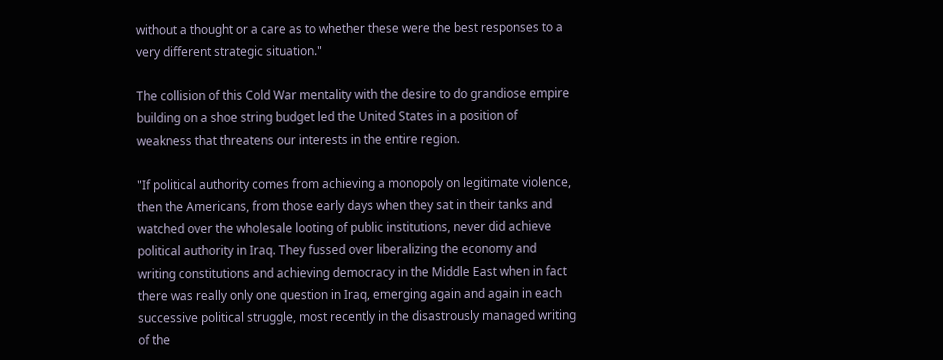without a thought or a care as to whether these were the best responses to a very different strategic situation."

The collision of this Cold War mentality with the desire to do grandiose empire building on a shoe string budget led the United States in a position of weakness that threatens our interests in the entire region.

"If political authority comes from achieving a monopoly on legitimate violence, then the Americans, from those early days when they sat in their tanks and watched over the wholesale looting of public institutions, never did achieve political authority in Iraq. They fussed over liberalizing the economy and writing constitutions and achieving democracy in the Middle East when in fact there was really only one question in Iraq, emerging again and again in each successive political struggle, most recently in the disastrously managed writing of the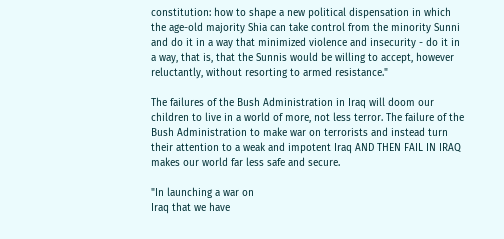constitution: how to shape a new political dispensation in which the age-old majority Shia can take control from the minority Sunni and do it in a way that minimized violence and insecurity - do it in a way, that is, that the Sunnis would be willing to accept, however reluctantly, without resorting to armed resistance."

The failures of the Bush Administration in Iraq will doom our children to live in a world of more, not less terror. The failure of the Bush Administration to make war on terrorists and instead turn their attention to a weak and impotent Iraq AND THEN FAIL IN IRAQ makes our world far less safe and secure.

"In launching a war on
Iraq that we have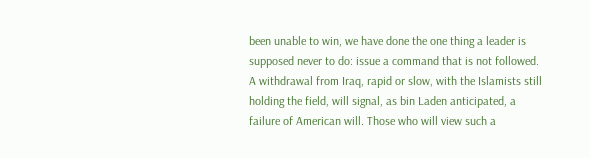been unable to win, we have done the one thing a leader is supposed never to do: issue a command that is not followed. A withdrawal from Iraq, rapid or slow, with the Islamists still holding the field, will signal, as bin Laden anticipated, a failure of American will. Those who will view such a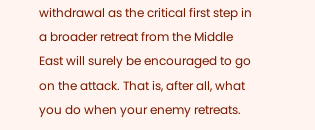withdrawal as the critical first step in a broader retreat from the Middle East will surely be encouraged to go on the attack. That is, after all, what you do when your enemy retreats.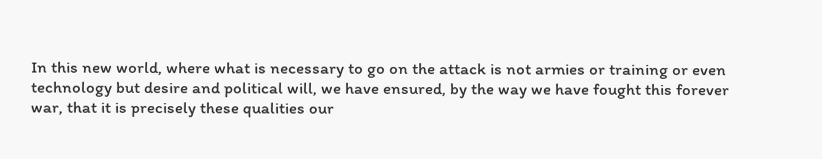In this new world, where what is necessary to go on the attack is not armies or training or even technology but desire and political will, we have ensured, by the way we have fought this forever war, that it is precisely these qualities our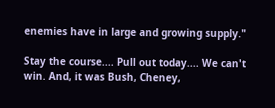enemies have in large and growing supply."

Stay the course.... Pull out today.... We can't win. And, it was Bush, Cheney,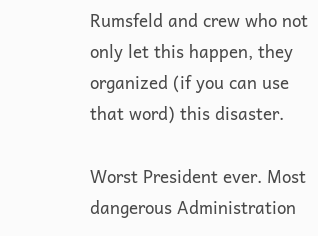Rumsfeld and crew who not only let this happen, they organized (if you can use that word) this disaster.

Worst President ever. Most dangerous Administration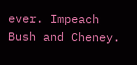ever. Impeach Bush and Cheney.